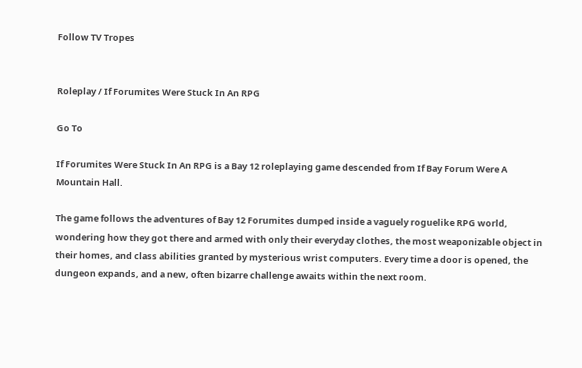Follow TV Tropes


Roleplay / If Forumites Were Stuck In An RPG

Go To

If Forumites Were Stuck In An RPG is a Bay 12 roleplaying game descended from If Bay Forum Were A Mountain Hall.

The game follows the adventures of Bay 12 Forumites dumped inside a vaguely roguelike RPG world, wondering how they got there and armed with only their everyday clothes, the most weaponizable object in their homes, and class abilities granted by mysterious wrist computers. Every time a door is opened, the dungeon expands, and a new, often bizarre challenge awaits within the next room.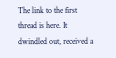The link to the first thread is here. It dwindled out, received a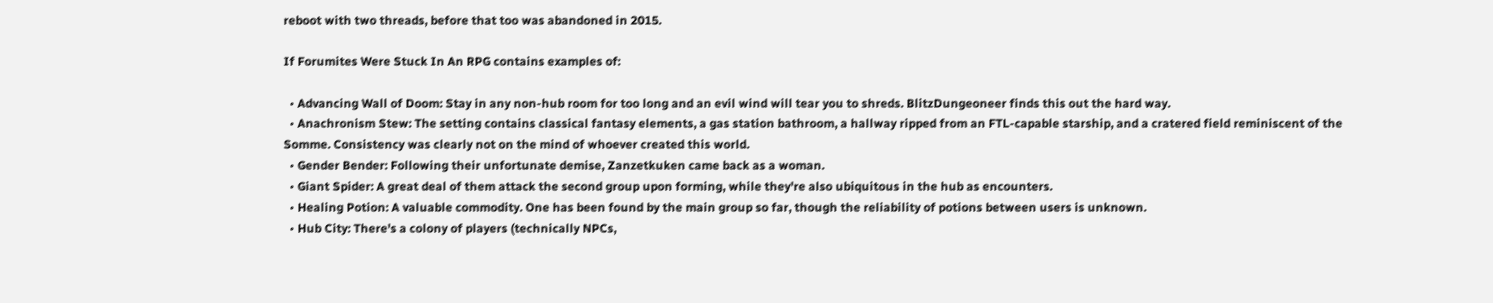reboot with two threads, before that too was abandoned in 2015.

If Forumites Were Stuck In An RPG contains examples of:

  • Advancing Wall of Doom: Stay in any non-hub room for too long and an evil wind will tear you to shreds. BlitzDungeoneer finds this out the hard way.
  • Anachronism Stew: The setting contains classical fantasy elements, a gas station bathroom, a hallway ripped from an FTL-capable starship, and a cratered field reminiscent of the Somme. Consistency was clearly not on the mind of whoever created this world.
  • Gender Bender: Following their unfortunate demise, Zanzetkuken came back as a woman.
  • Giant Spider: A great deal of them attack the second group upon forming, while they're also ubiquitous in the hub as encounters.
  • Healing Potion: A valuable commodity. One has been found by the main group so far, though the reliability of potions between users is unknown.
  • Hub City: There's a colony of players (technically NPCs,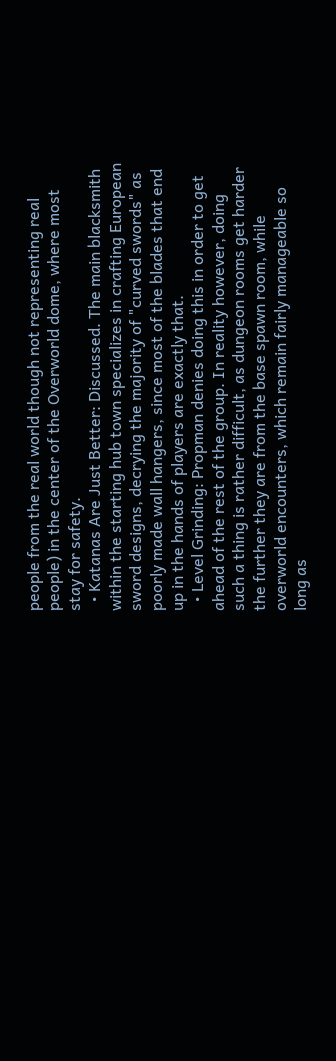people from the real world though not representing real people) in the center of the Overworld dome, where most stay for safety.
  • Katanas Are Just Better: Discussed. The main blacksmith within the starting hub town specializes in crafting European sword designs, decrying the majority of "curved swords" as poorly made wall hangers, since most of the blades that end up in the hands of players are exactly that.
  • Level Grinding: Propman denies doing this in order to get ahead of the rest of the group. In reality however, doing such a thing is rather difficult, as dungeon rooms get harder the further they are from the base spawn room, while overworld encounters, which remain fairly manageable so long as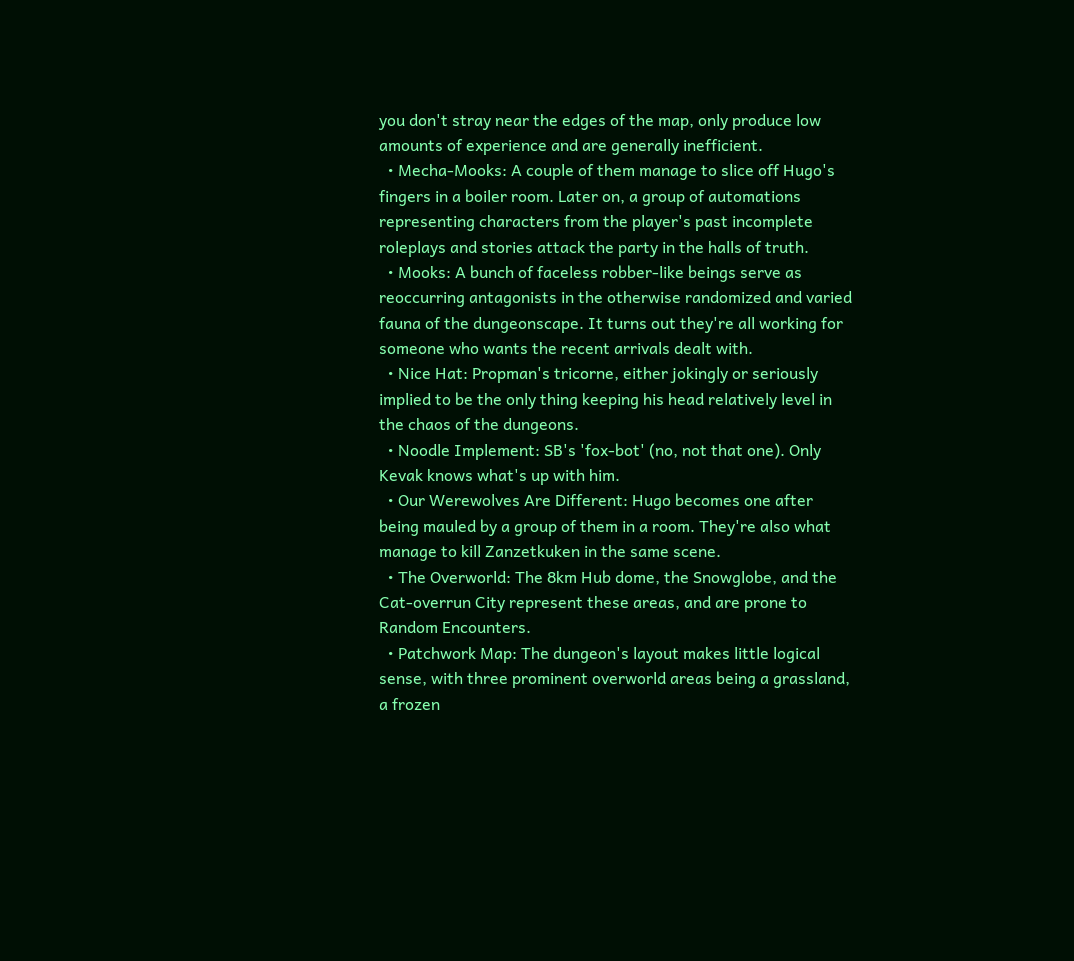you don't stray near the edges of the map, only produce low amounts of experience and are generally inefficient.
  • Mecha-Mooks: A couple of them manage to slice off Hugo's fingers in a boiler room. Later on, a group of automations representing characters from the player's past incomplete roleplays and stories attack the party in the halls of truth.
  • Mooks: A bunch of faceless robber-like beings serve as reoccurring antagonists in the otherwise randomized and varied fauna of the dungeonscape. It turns out they're all working for someone who wants the recent arrivals dealt with.
  • Nice Hat: Propman's tricorne, either jokingly or seriously implied to be the only thing keeping his head relatively level in the chaos of the dungeons.
  • Noodle Implement: SB's 'fox-bot' (no, not that one). Only Kevak knows what's up with him.
  • Our Werewolves Are Different: Hugo becomes one after being mauled by a group of them in a room. They're also what manage to kill Zanzetkuken in the same scene.
  • The Overworld: The 8km Hub dome, the Snowglobe, and the Cat-overrun City represent these areas, and are prone to Random Encounters.
  • Patchwork Map: The dungeon's layout makes little logical sense, with three prominent overworld areas being a grassland, a frozen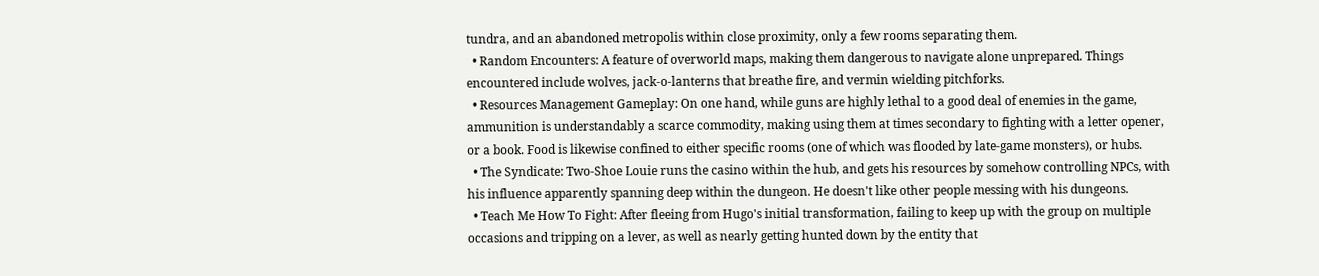tundra, and an abandoned metropolis within close proximity, only a few rooms separating them.
  • Random Encounters: A feature of overworld maps, making them dangerous to navigate alone unprepared. Things encountered include wolves, jack-o-lanterns that breathe fire, and vermin wielding pitchforks.
  • Resources Management Gameplay: On one hand, while guns are highly lethal to a good deal of enemies in the game, ammunition is understandably a scarce commodity, making using them at times secondary to fighting with a letter opener, or a book. Food is likewise confined to either specific rooms (one of which was flooded by late-game monsters), or hubs.
  • The Syndicate: Two-Shoe Louie runs the casino within the hub, and gets his resources by somehow controlling NPCs, with his influence apparently spanning deep within the dungeon. He doesn't like other people messing with his dungeons.
  • Teach Me How To Fight: After fleeing from Hugo's initial transformation, failing to keep up with the group on multiple occasions and tripping on a lever, as well as nearly getting hunted down by the entity that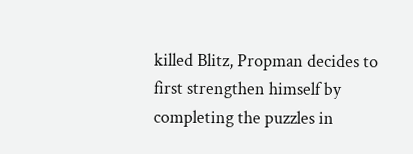killed Blitz, Propman decides to first strengthen himself by completing the puzzles in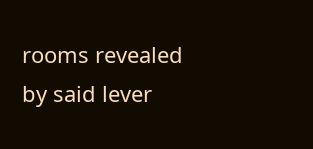rooms revealed by said lever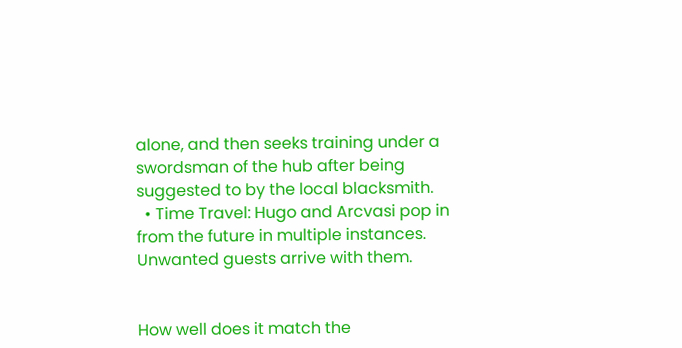alone, and then seeks training under a swordsman of the hub after being suggested to by the local blacksmith.
  • Time Travel: Hugo and Arcvasi pop in from the future in multiple instances. Unwanted guests arrive with them.


How well does it match the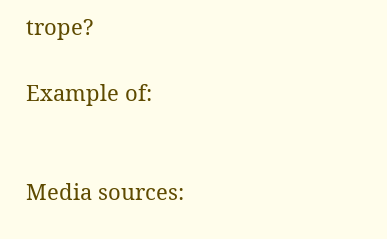trope?

Example of:


Media sources: